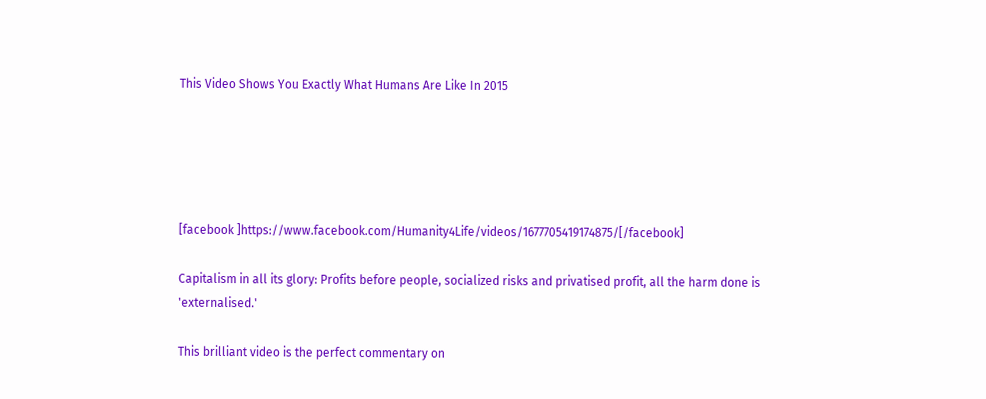This Video Shows You Exactly What Humans Are Like In 2015





[facebook ]https://www.facebook.com/Humanity4Life/videos/1677705419174875/[/facebook]

Capitalism in all its glory: Profits before people, socialized risks and privatised profit, all the harm done is 'externalised.'

This brilliant video is the perfect commentary on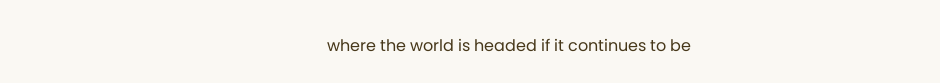where the world is headed if it continues to be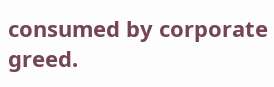consumed by corporate greed.